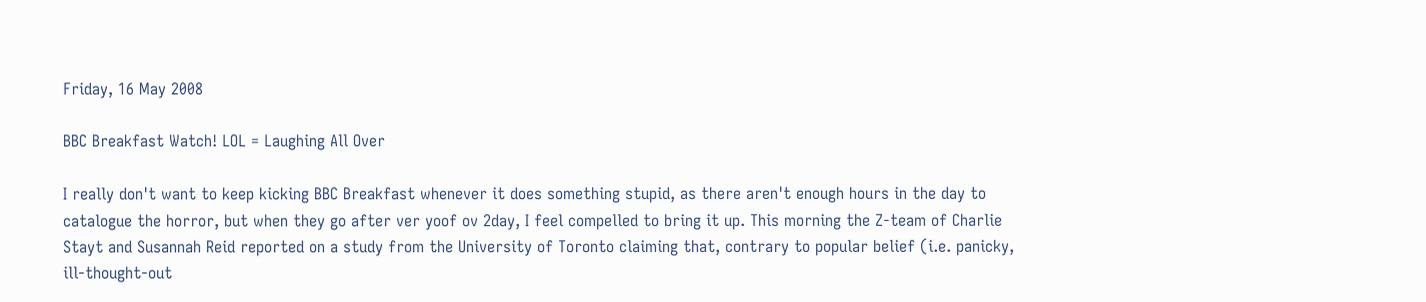Friday, 16 May 2008

BBC Breakfast Watch! LOL = Laughing All Over

I really don't want to keep kicking BBC Breakfast whenever it does something stupid, as there aren't enough hours in the day to catalogue the horror, but when they go after ver yoof ov 2day, I feel compelled to bring it up. This morning the Z-team of Charlie Stayt and Susannah Reid reported on a study from the University of Toronto claiming that, contrary to popular belief (i.e. panicky, ill-thought-out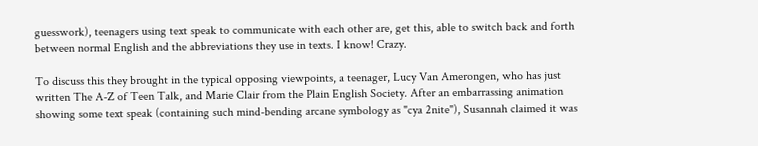guesswork), teenagers using text speak to communicate with each other are, get this, able to switch back and forth between normal English and the abbreviations they use in texts. I know! Crazy.

To discuss this they brought in the typical opposing viewpoints, a teenager, Lucy Van Amerongen, who has just written The A-Z of Teen Talk, and Marie Clair from the Plain English Society. After an embarrassing animation showing some text speak (containing such mind-bending arcane symbology as "cya 2nite"), Susannah claimed it was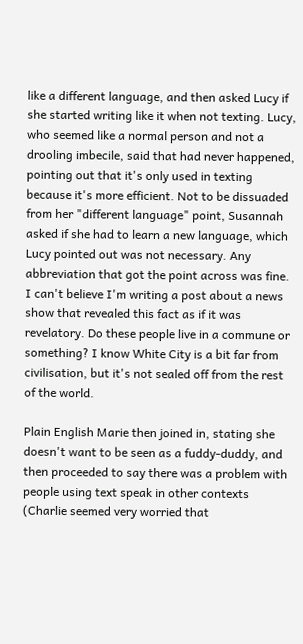like a different language, and then asked Lucy if she started writing like it when not texting. Lucy, who seemed like a normal person and not a drooling imbecile, said that had never happened, pointing out that it's only used in texting because it's more efficient. Not to be dissuaded from her "different language" point, Susannah asked if she had to learn a new language, which Lucy pointed out was not necessary. Any abbreviation that got the point across was fine. I can't believe I'm writing a post about a news show that revealed this fact as if it was revelatory. Do these people live in a commune or something? I know White City is a bit far from civilisation, but it's not sealed off from the rest of the world.

Plain English Marie then joined in, stating she doesn't want to be seen as a fuddy-duddy, and then proceeded to say there was a problem with people using text speak in other contexts (Charlie seemed very worried that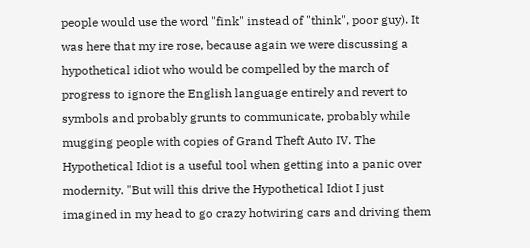people would use the word "fink" instead of "think", poor guy). It was here that my ire rose, because again we were discussing a hypothetical idiot who would be compelled by the march of progress to ignore the English language entirely and revert to symbols and probably grunts to communicate, probably while mugging people with copies of Grand Theft Auto IV. The Hypothetical Idiot is a useful tool when getting into a panic over modernity. "But will this drive the Hypothetical Idiot I just imagined in my head to go crazy hotwiring cars and driving them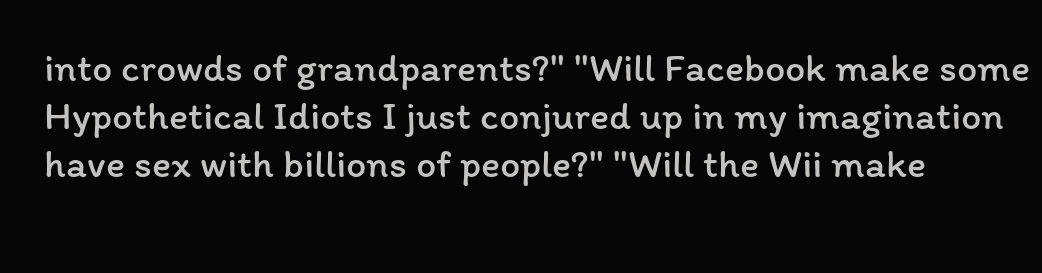into crowds of grandparents?" "Will Facebook make some Hypothetical Idiots I just conjured up in my imagination have sex with billions of people?" "Will the Wii make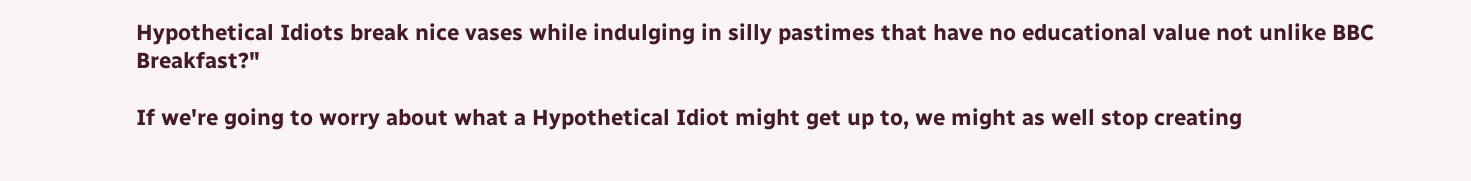Hypothetical Idiots break nice vases while indulging in silly pastimes that have no educational value not unlike BBC Breakfast?"

If we're going to worry about what a Hypothetical Idiot might get up to, we might as well stop creating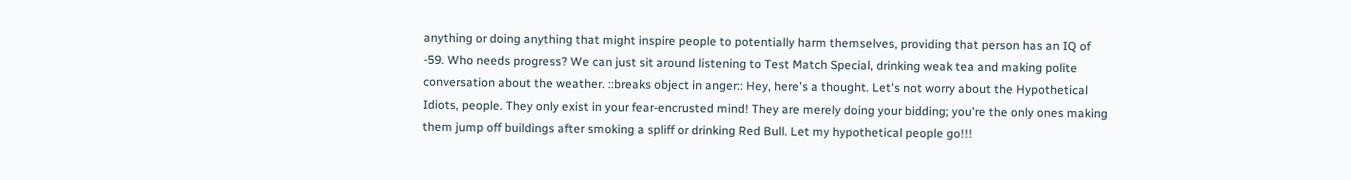anything or doing anything that might inspire people to potentially harm themselves, providing that person has an IQ of -59. Who needs progress? We can just sit around listening to Test Match Special, drinking weak tea and making polite conversation about the weather. ::breaks object in anger:: Hey, here's a thought. Let's not worry about the Hypothetical Idiots, people. They only exist in your fear-encrusted mind! They are merely doing your bidding; you're the only ones making them jump off buildings after smoking a spliff or drinking Red Bull. Let my hypothetical people go!!!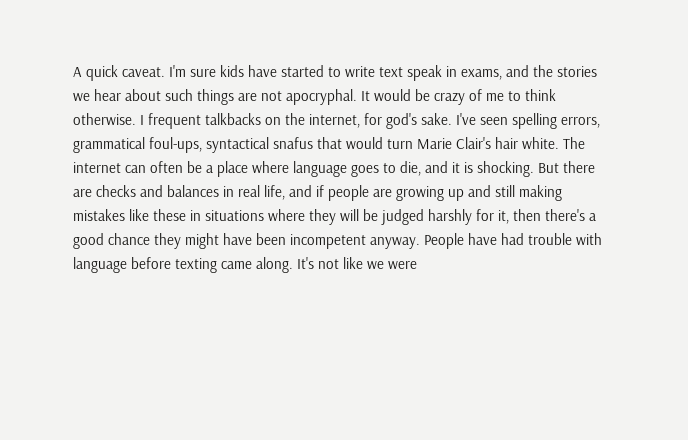A quick caveat. I'm sure kids have started to write text speak in exams, and the stories we hear about such things are not apocryphal. It would be crazy of me to think otherwise. I frequent talkbacks on the internet, for god's sake. I've seen spelling errors, grammatical foul-ups, syntactical snafus that would turn Marie Clair's hair white. The internet can often be a place where language goes to die, and it is shocking. But there are checks and balances in real life, and if people are growing up and still making mistakes like these in situations where they will be judged harshly for it, then there's a good chance they might have been incompetent anyway. People have had trouble with language before texting came along. It's not like we were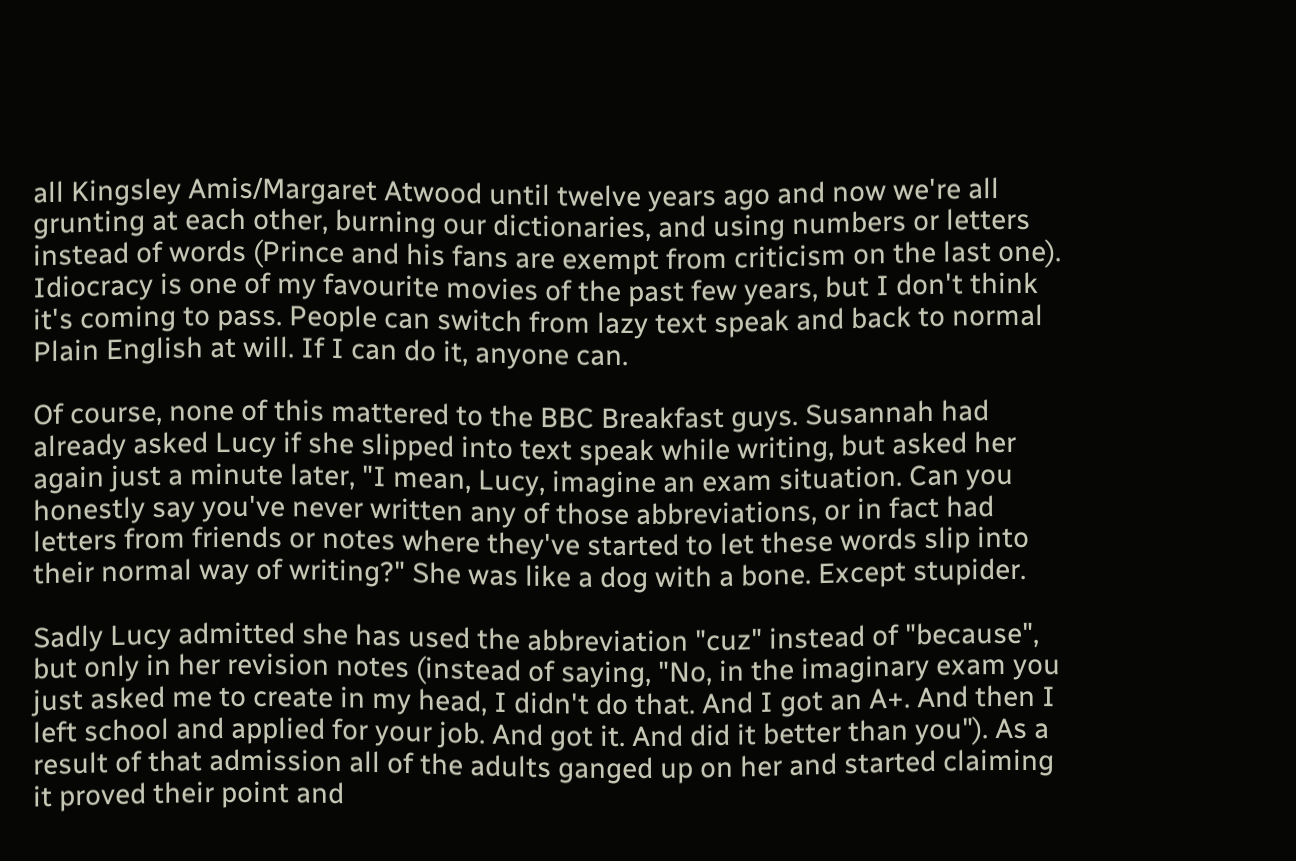all Kingsley Amis/Margaret Atwood until twelve years ago and now we're all grunting at each other, burning our dictionaries, and using numbers or letters instead of words (Prince and his fans are exempt from criticism on the last one). Idiocracy is one of my favourite movies of the past few years, but I don't think it's coming to pass. People can switch from lazy text speak and back to normal Plain English at will. If I can do it, anyone can.

Of course, none of this mattered to the BBC Breakfast guys. Susannah had already asked Lucy if she slipped into text speak while writing, but asked her again just a minute later, "I mean, Lucy, imagine an exam situation. Can you honestly say you've never written any of those abbreviations, or in fact had letters from friends or notes where they've started to let these words slip into their normal way of writing?" She was like a dog with a bone. Except stupider.

Sadly Lucy admitted she has used the abbreviation "cuz" instead of "because", but only in her revision notes (instead of saying, "No, in the imaginary exam you just asked me to create in my head, I didn't do that. And I got an A+. And then I left school and applied for your job. And got it. And did it better than you"). As a result of that admission all of the adults ganged up on her and started claiming it proved their point and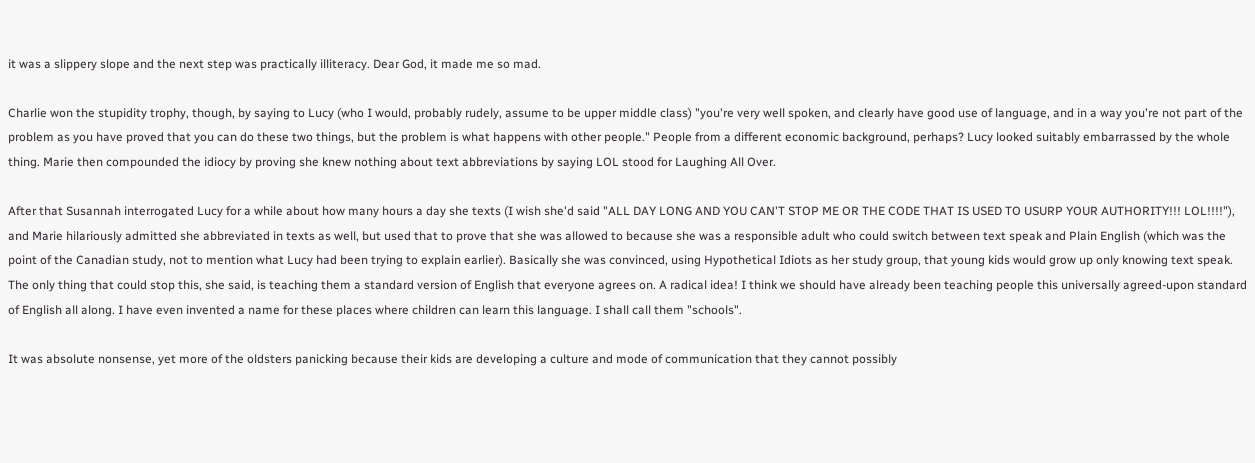it was a slippery slope and the next step was practically illiteracy. Dear God, it made me so mad.

Charlie won the stupidity trophy, though, by saying to Lucy (who I would, probably rudely, assume to be upper middle class) "you're very well spoken, and clearly have good use of language, and in a way you're not part of the problem as you have proved that you can do these two things, but the problem is what happens with other people." People from a different economic background, perhaps? Lucy looked suitably embarrassed by the whole thing. Marie then compounded the idiocy by proving she knew nothing about text abbreviations by saying LOL stood for Laughing All Over.

After that Susannah interrogated Lucy for a while about how many hours a day she texts (I wish she'd said "ALL DAY LONG AND YOU CAN'T STOP ME OR THE CODE THAT IS USED TO USURP YOUR AUTHORITY!!! LOL!!!!"), and Marie hilariously admitted she abbreviated in texts as well, but used that to prove that she was allowed to because she was a responsible adult who could switch between text speak and Plain English (which was the point of the Canadian study, not to mention what Lucy had been trying to explain earlier). Basically she was convinced, using Hypothetical Idiots as her study group, that young kids would grow up only knowing text speak. The only thing that could stop this, she said, is teaching them a standard version of English that everyone agrees on. A radical idea! I think we should have already been teaching people this universally agreed-upon standard of English all along. I have even invented a name for these places where children can learn this language. I shall call them "schools".

It was absolute nonsense, yet more of the oldsters panicking because their kids are developing a culture and mode of communication that they cannot possibly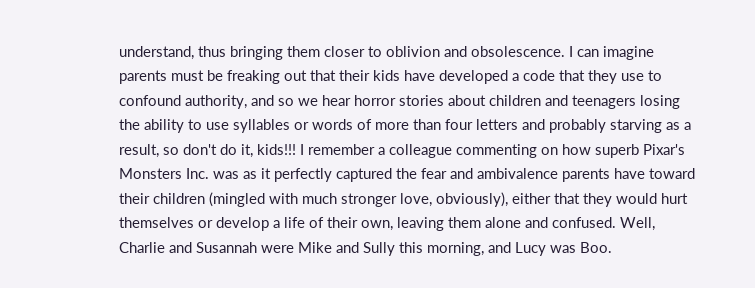understand, thus bringing them closer to oblivion and obsolescence. I can imagine parents must be freaking out that their kids have developed a code that they use to confound authority, and so we hear horror stories about children and teenagers losing the ability to use syllables or words of more than four letters and probably starving as a result, so don't do it, kids!!! I remember a colleague commenting on how superb Pixar's Monsters Inc. was as it perfectly captured the fear and ambivalence parents have toward their children (mingled with much stronger love, obviously), either that they would hurt themselves or develop a life of their own, leaving them alone and confused. Well, Charlie and Susannah were Mike and Sully this morning, and Lucy was Boo.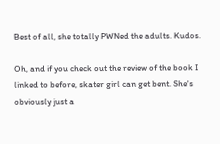Best of all, she totally PWNed the adults. Kudos.

Oh, and if you check out the review of the book I linked to before, skater girl can get bent. She's obviously just a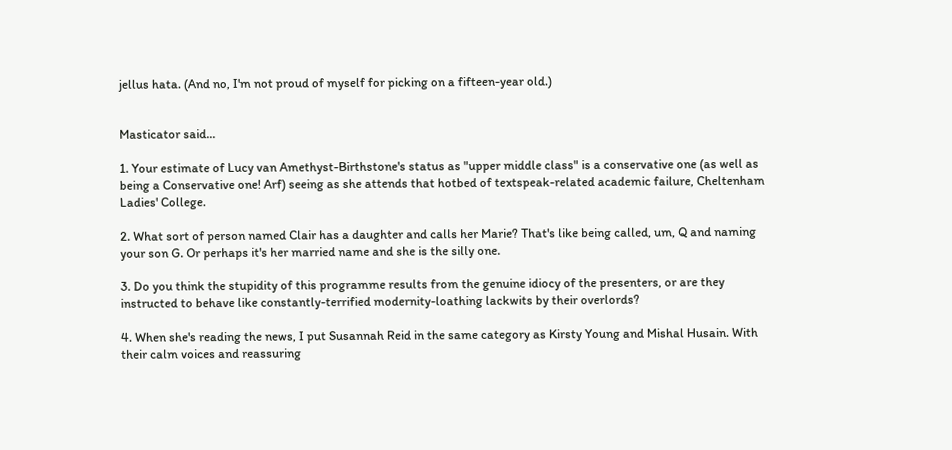jellus hata. (And no, I'm not proud of myself for picking on a fifteen-year old.)


Masticator said...

1. Your estimate of Lucy van Amethyst-Birthstone's status as "upper middle class" is a conservative one (as well as being a Conservative one! Arf) seeing as she attends that hotbed of textspeak-related academic failure, Cheltenham Ladies' College.

2. What sort of person named Clair has a daughter and calls her Marie? That's like being called, um, Q and naming your son G. Or perhaps it's her married name and she is the silly one.

3. Do you think the stupidity of this programme results from the genuine idiocy of the presenters, or are they instructed to behave like constantly-terrified modernity-loathing lackwits by their overlords?

4. When she's reading the news, I put Susannah Reid in the same category as Kirsty Young and Mishal Husain. With their calm voices and reassuring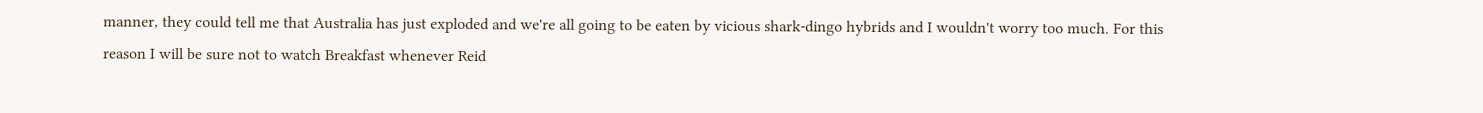manner, they could tell me that Australia has just exploded and we're all going to be eaten by vicious shark-dingo hybrids and I wouldn't worry too much. For this reason I will be sure not to watch Breakfast whenever Reid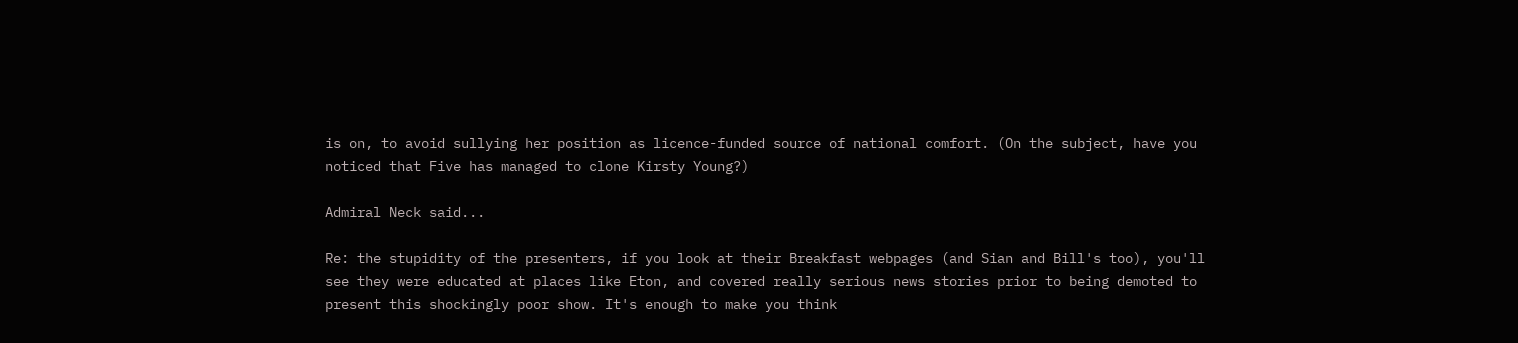is on, to avoid sullying her position as licence-funded source of national comfort. (On the subject, have you noticed that Five has managed to clone Kirsty Young?)

Admiral Neck said...

Re: the stupidity of the presenters, if you look at their Breakfast webpages (and Sian and Bill's too), you'll see they were educated at places like Eton, and covered really serious news stories prior to being demoted to present this shockingly poor show. It's enough to make you think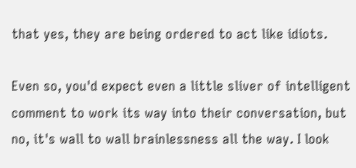that yes, they are being ordered to act like idiots.

Even so, you'd expect even a little sliver of intelligent comment to work its way into their conversation, but no, it's wall to wall brainlessness all the way. I look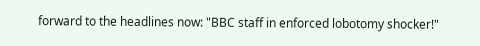forward to the headlines now: "BBC staff in enforced lobotomy shocker!"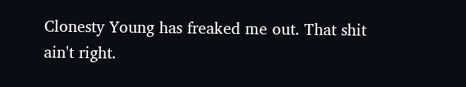Clonesty Young has freaked me out. That shit ain't right.